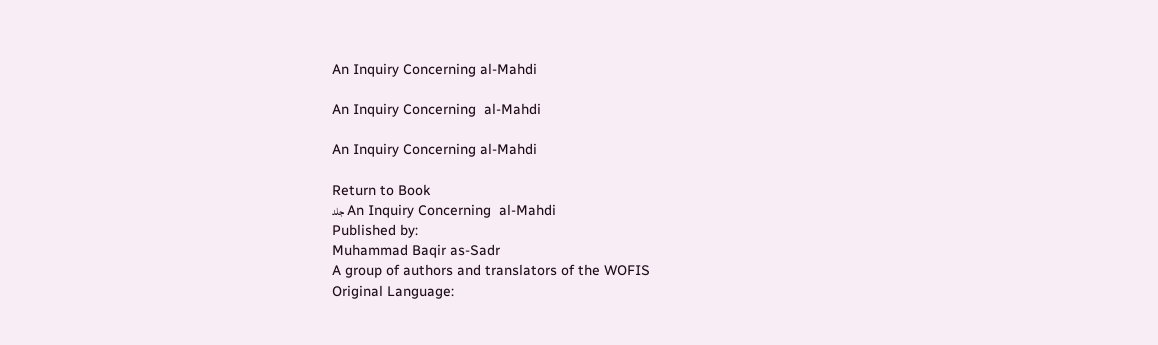An Inquiry Concerning al-Mahdi

An Inquiry Concerning  al-Mahdi

An Inquiry Concerning al-Mahdi

Return to Book
جلد An Inquiry Concerning  al-Mahdi
Published by:
Muhammad Baqir as-Sadr
A group of authors and translators of the WOFIS
Original Language: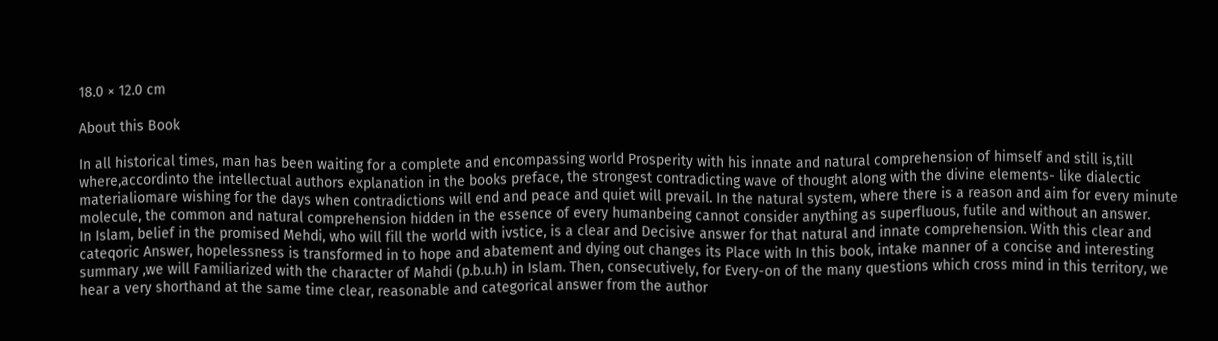18.0 × 12.0 cm

About this Book

In all historical times, man has been waiting for a complete and encompassing world Prosperity with his innate and natural comprehension of himself and still is,till where,accordinto the intellectual authors explanation in the books preface, the strongest contradicting wave of thought along with the divine elements- like dialectic materialiomare wishing for the days when contradictions will end and peace and quiet will prevail. In the natural system, where there is a reason and aim for every minute molecule, the common and natural comprehension hidden in the essence of every humanbeing cannot consider anything as superfluous, futile and without an answer.
In Islam, belief in the promised Mehdi, who will fill the world with ivstice, is a clear and Decisive answer for that natural and innate comprehension. With this clear and cateqoric Answer, hopelessness is transformed in to hope and abatement and dying out changes its Place with In this book, intake manner of a concise and interesting summary ,we will Familiarized with the character of Mahdi (p.b.u.h) in Islam. Then, consecutively, for Every-on of the many questions which cross mind in this territory, we hear a very shorthand at the same time clear, reasonable and categorical answer from the author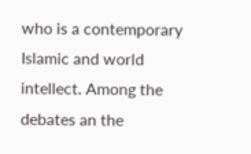who is a contemporary Islamic and world intellect. Among the debates an the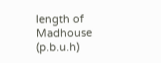length of Madhouse (p.b.u.h)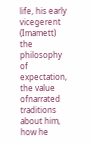life, his early vicegerent (Imamett) the philosophy of expectation, the value ofnarrated traditions about him, how he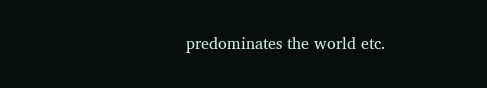predominates the world etc.